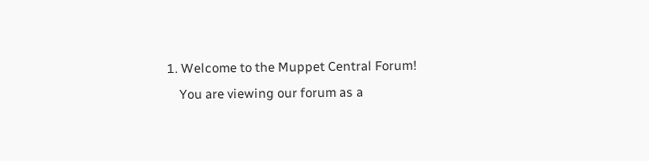1. Welcome to the Muppet Central Forum!
    You are viewing our forum as a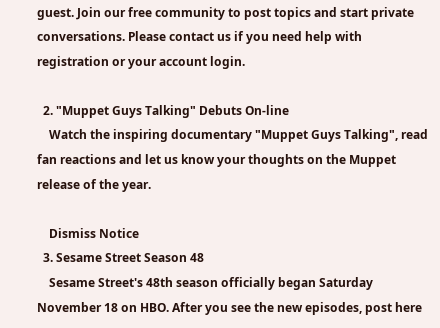guest. Join our free community to post topics and start private conversations. Please contact us if you need help with registration or your account login.

  2. "Muppet Guys Talking" Debuts On-line
    Watch the inspiring documentary "Muppet Guys Talking", read fan reactions and let us know your thoughts on the Muppet release of the year.

    Dismiss Notice
  3. Sesame Street Season 48
    Sesame Street's 48th season officially began Saturday November 18 on HBO. After you see the new episodes, post here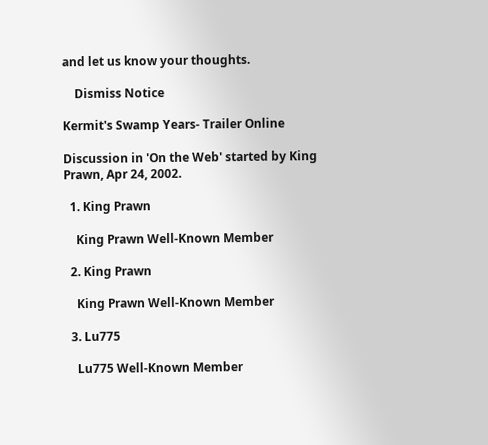and let us know your thoughts.

    Dismiss Notice

Kermit's Swamp Years- Trailer Online

Discussion in 'On the Web' started by King Prawn, Apr 24, 2002.

  1. King Prawn

    King Prawn Well-Known Member

  2. King Prawn

    King Prawn Well-Known Member

  3. Lu775

    Lu775 Well-Known Member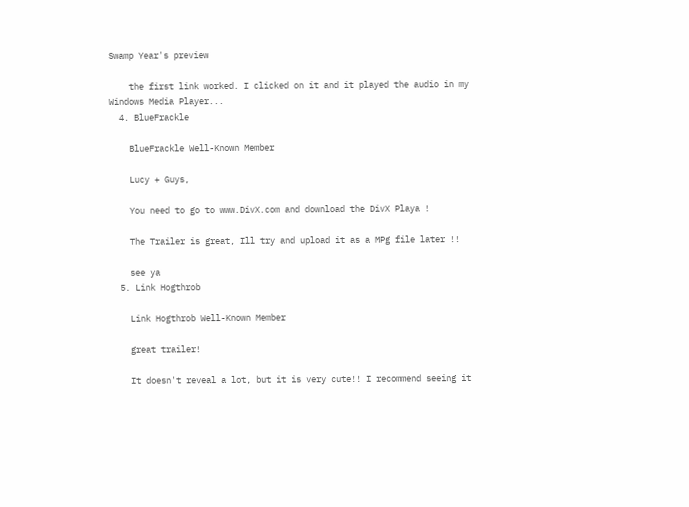Swamp Year's preview

    the first link worked. I clicked on it and it played the audio in my Windows Media Player...
  4. BlueFrackle

    BlueFrackle Well-Known Member

    Lucy + Guys,

    You need to go to www.DivX.com and download the DivX Playa !

    The Trailer is great, Ill try and upload it as a MPg file later !!

    see ya
  5. Link Hogthrob

    Link Hogthrob Well-Known Member

    great trailer!

    It doesn't reveal a lot, but it is very cute!! I recommend seeing it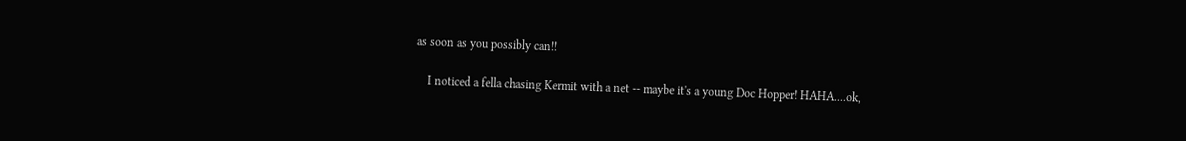as soon as you possibly can!!

    I noticed a fella chasing Kermit with a net -- maybe it's a young Doc Hopper! HAHA....ok,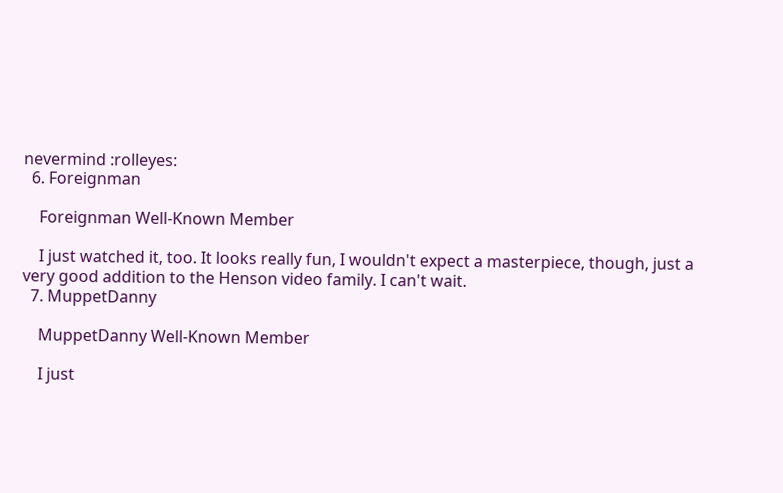nevermind :rolleyes:
  6. Foreignman

    Foreignman Well-Known Member

    I just watched it, too. It looks really fun, I wouldn't expect a masterpiece, though, just a very good addition to the Henson video family. I can't wait.
  7. MuppetDanny

    MuppetDanny Well-Known Member

    I just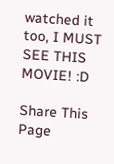watched it too, I MUST SEE THIS MOVIE! :D

Share This Page